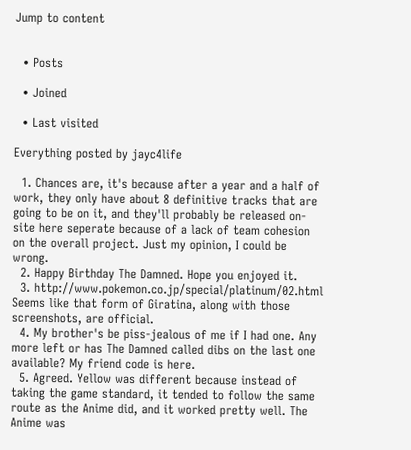Jump to content


  • Posts

  • Joined

  • Last visited

Everything posted by jayc4life

  1. Chances are, it's because after a year and a half of work, they only have about 8 definitive tracks that are going to be on it, and they'll probably be released on-site here seperate because of a lack of team cohesion on the overall project. Just my opinion, I could be wrong.
  2. Happy Birthday The Damned. Hope you enjoyed it.
  3. http://www.pokemon.co.jp/special/platinum/02.html Seems like that form of Giratina, along with those screenshots, are official.
  4. My brother's be piss-jealous of me if I had one. Any more left or has The Damned called dibs on the last one available? My friend code is here.
  5. Agreed. Yellow was different because instead of taking the game standard, it tended to follow the same route as the Anime did, and it worked pretty well. The Anime was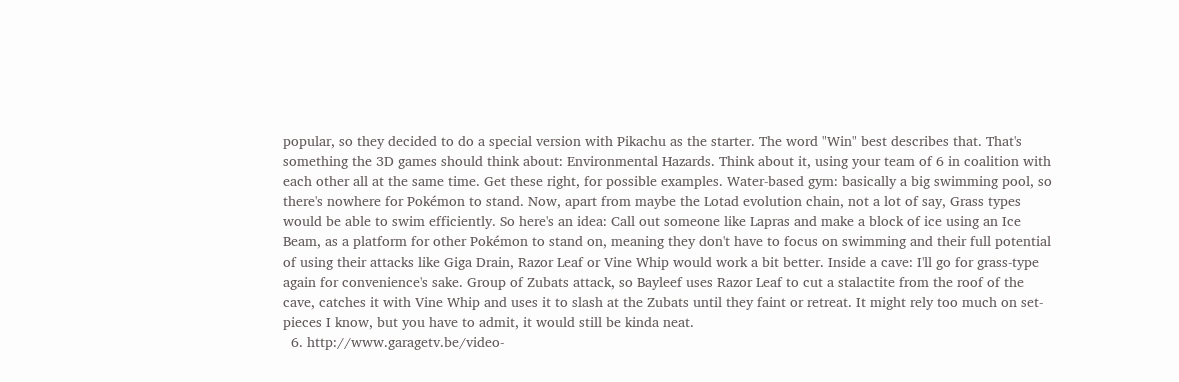popular, so they decided to do a special version with Pikachu as the starter. The word "Win" best describes that. That's something the 3D games should think about: Environmental Hazards. Think about it, using your team of 6 in coalition with each other all at the same time. Get these right, for possible examples. Water-based gym: basically a big swimming pool, so there's nowhere for Pokémon to stand. Now, apart from maybe the Lotad evolution chain, not a lot of say, Grass types would be able to swim efficiently. So here's an idea: Call out someone like Lapras and make a block of ice using an Ice Beam, as a platform for other Pokémon to stand on, meaning they don't have to focus on swimming and their full potential of using their attacks like Giga Drain, Razor Leaf or Vine Whip would work a bit better. Inside a cave: I'll go for grass-type again for convenience's sake. Group of Zubats attack, so Bayleef uses Razor Leaf to cut a stalactite from the roof of the cave, catches it with Vine Whip and uses it to slash at the Zubats until they faint or retreat. It might rely too much on set-pieces I know, but you have to admit, it would still be kinda neat.
  6. http://www.garagetv.be/video-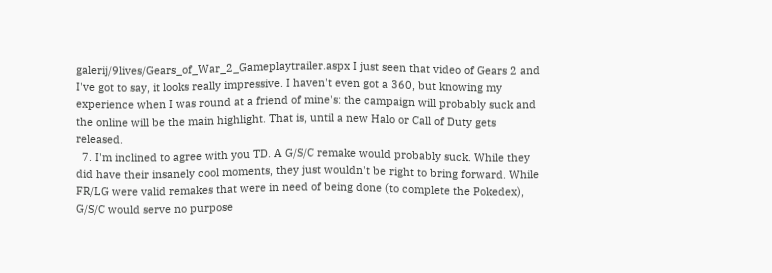galerij/9lives/Gears_of_War_2_Gameplaytrailer.aspx I just seen that video of Gears 2 and I've got to say, it looks really impressive. I haven't even got a 360, but knowing my experience when I was round at a friend of mine's: the campaign will probably suck and the online will be the main highlight. That is, until a new Halo or Call of Duty gets released.
  7. I'm inclined to agree with you TD. A G/S/C remake would probably suck. While they did have their insanely cool moments, they just wouldn't be right to bring forward. While FR/LG were valid remakes that were in need of being done (to complete the Pokedex), G/S/C would serve no purpose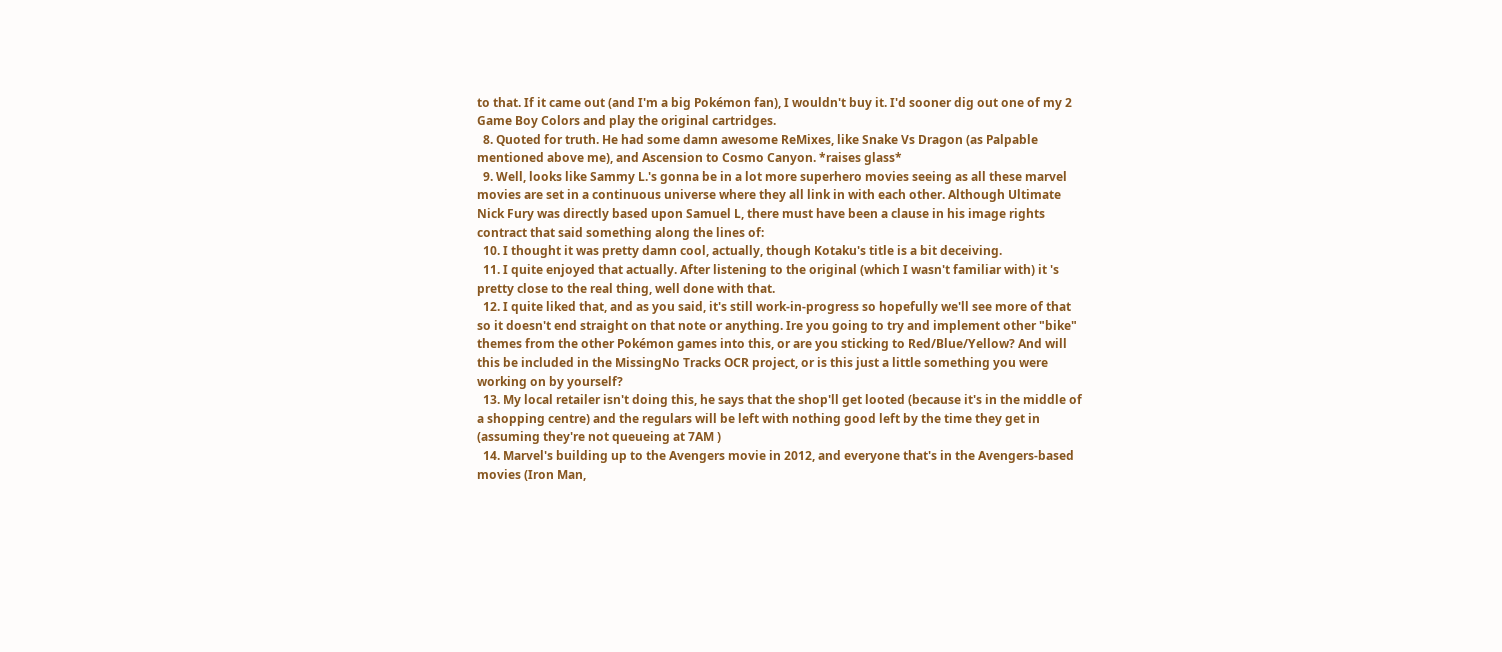to that. If it came out (and I'm a big Pokémon fan), I wouldn't buy it. I'd sooner dig out one of my 2 Game Boy Colors and play the original cartridges.
  8. Quoted for truth. He had some damn awesome ReMixes, like Snake Vs Dragon (as Palpable mentioned above me), and Ascension to Cosmo Canyon. *raises glass*
  9. Well, looks like Sammy L.'s gonna be in a lot more superhero movies seeing as all these marvel movies are set in a continuous universe where they all link in with each other. Although Ultimate Nick Fury was directly based upon Samuel L, there must have been a clause in his image rights contract that said something along the lines of:
  10. I thought it was pretty damn cool, actually, though Kotaku's title is a bit deceiving.
  11. I quite enjoyed that actually. After listening to the original (which I wasn't familiar with) it 's pretty close to the real thing, well done with that.
  12. I quite liked that, and as you said, it's still work-in-progress so hopefully we'll see more of that so it doesn't end straight on that note or anything. Ire you going to try and implement other "bike" themes from the other Pokémon games into this, or are you sticking to Red/Blue/Yellow? And will this be included in the MissingNo Tracks OCR project, or is this just a little something you were working on by yourself?
  13. My local retailer isn't doing this, he says that the shop'll get looted (because it's in the middle of a shopping centre) and the regulars will be left with nothing good left by the time they get in (assuming they're not queueing at 7AM )
  14. Marvel's building up to the Avengers movie in 2012, and everyone that's in the Avengers-based movies (Iron Man,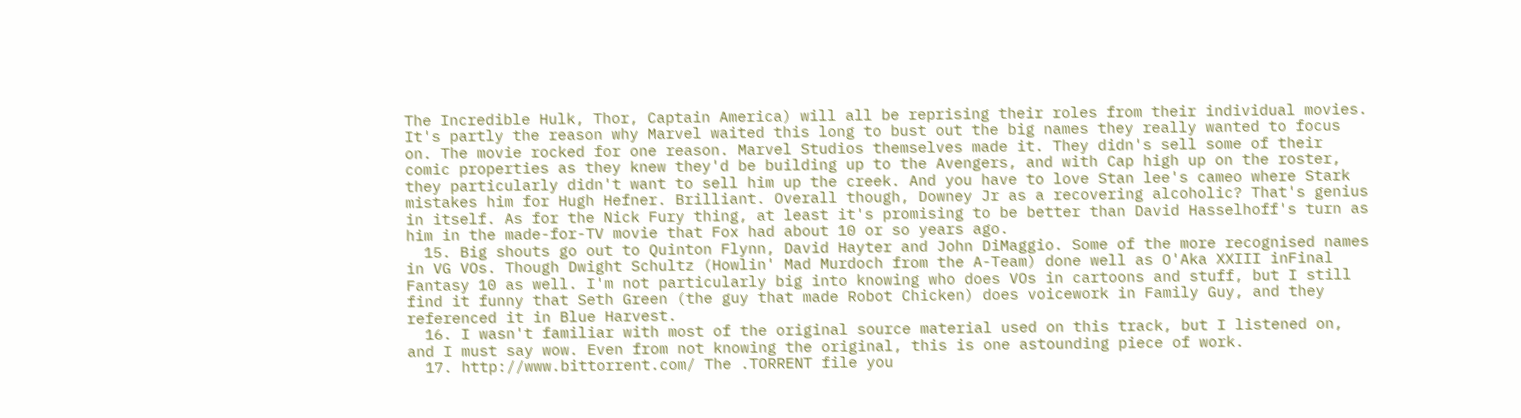The Incredible Hulk, Thor, Captain America) will all be reprising their roles from their individual movies. It's partly the reason why Marvel waited this long to bust out the big names they really wanted to focus on. The movie rocked for one reason. Marvel Studios themselves made it. They didn's sell some of their comic properties as they knew they'd be building up to the Avengers, and with Cap high up on the roster, they particularly didn't want to sell him up the creek. And you have to love Stan lee's cameo where Stark mistakes him for Hugh Hefner. Brilliant. Overall though, Downey Jr as a recovering alcoholic? That's genius in itself. As for the Nick Fury thing, at least it's promising to be better than David Hasselhoff's turn as him in the made-for-TV movie that Fox had about 10 or so years ago.
  15. Big shouts go out to Quinton Flynn, David Hayter and John DiMaggio. Some of the more recognised names in VG VOs. Though Dwight Schultz (Howlin' Mad Murdoch from the A-Team) done well as O'Aka XXIII inFinal Fantasy 10 as well. I'm not particularly big into knowing who does VOs in cartoons and stuff, but I still find it funny that Seth Green (the guy that made Robot Chicken) does voicework in Family Guy, and they referenced it in Blue Harvest.
  16. I wasn't familiar with most of the original source material used on this track, but I listened on, and I must say wow. Even from not knowing the original, this is one astounding piece of work.
  17. http://www.bittorrent.com/ The .TORRENT file you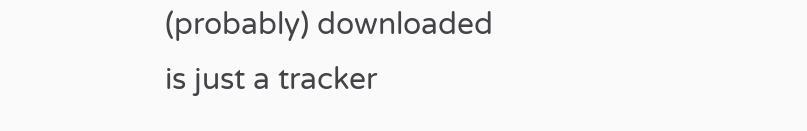(probably) downloaded is just a tracker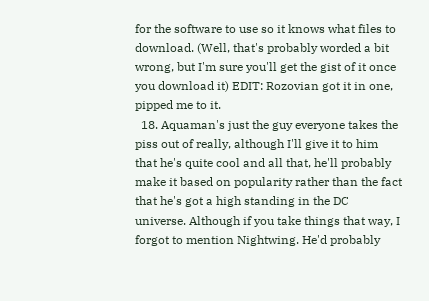for the software to use so it knows what files to download. (Well, that's probably worded a bit wrong, but I'm sure you'll get the gist of it once you download it) EDIT: Rozovian got it in one, pipped me to it.
  18. Aquaman's just the guy everyone takes the piss out of really, although I'll give it to him that he's quite cool and all that, he'll probably make it based on popularity rather than the fact that he's got a high standing in the DC universe. Although if you take things that way, I forgot to mention Nightwing. He'd probably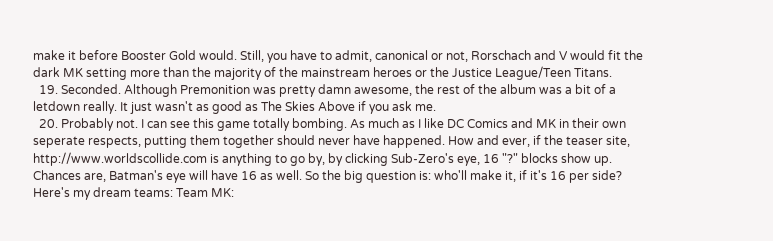make it before Booster Gold would. Still, you have to admit, canonical or not, Rorschach and V would fit the dark MK setting more than the majority of the mainstream heroes or the Justice League/Teen Titans.
  19. Seconded. Although Premonition was pretty damn awesome, the rest of the album was a bit of a letdown really. It just wasn't as good as The Skies Above if you ask me.
  20. Probably not. I can see this game totally bombing. As much as I like DC Comics and MK in their own seperate respects, putting them together should never have happened. How and ever, if the teaser site, http://www.worldscollide.com is anything to go by, by clicking Sub-Zero's eye, 16 "?" blocks show up. Chances are, Batman's eye will have 16 as well. So the big question is: who'll make it, if it's 16 per side? Here's my dream teams: Team MK: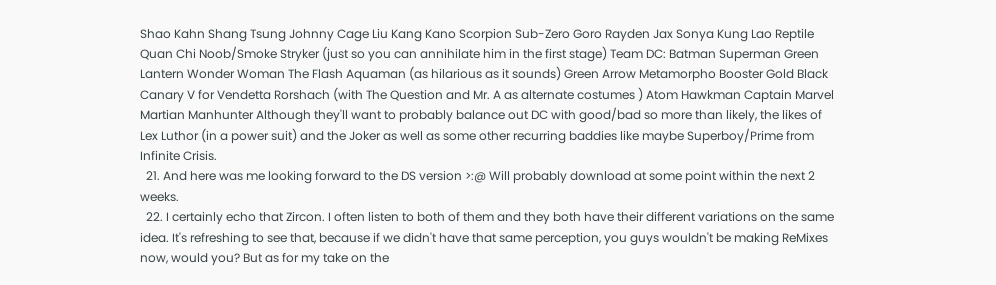Shao Kahn Shang Tsung Johnny Cage Liu Kang Kano Scorpion Sub-Zero Goro Rayden Jax Sonya Kung Lao Reptile Quan Chi Noob/Smoke Stryker (just so you can annihilate him in the first stage) Team DC: Batman Superman Green Lantern Wonder Woman The Flash Aquaman (as hilarious as it sounds) Green Arrow Metamorpho Booster Gold Black Canary V for Vendetta Rorshach (with The Question and Mr. A as alternate costumes ) Atom Hawkman Captain Marvel Martian Manhunter Although they'll want to probably balance out DC with good/bad so more than likely, the likes of Lex Luthor (in a power suit) and the Joker as well as some other recurring baddies like maybe Superboy/Prime from Infinite Crisis.
  21. And here was me looking forward to the DS version >:@ Will probably download at some point within the next 2 weeks.
  22. I certainly echo that Zircon. I often listen to both of them and they both have their different variations on the same idea. It's refreshing to see that, because if we didn't have that same perception, you guys wouldn't be making ReMixes now, would you? But as for my take on the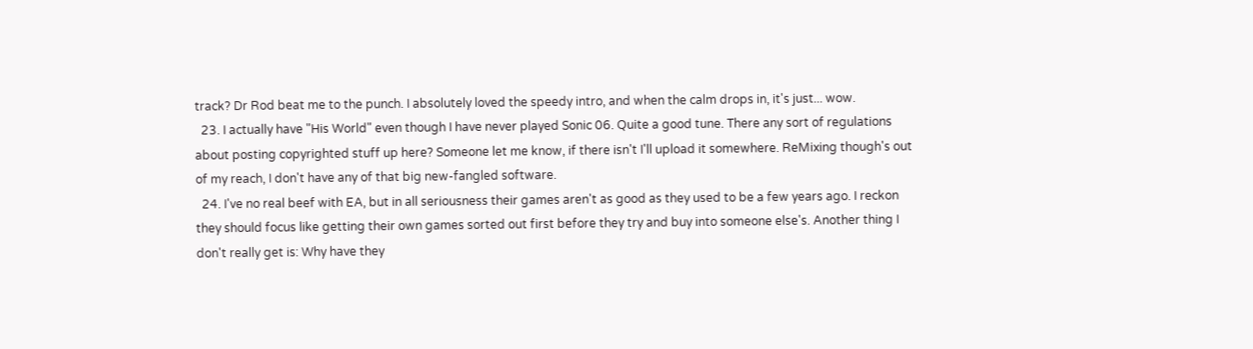track? Dr Rod beat me to the punch. I absolutely loved the speedy intro, and when the calm drops in, it's just... wow.
  23. I actually have "His World" even though I have never played Sonic 06. Quite a good tune. There any sort of regulations about posting copyrighted stuff up here? Someone let me know, if there isn't I'll upload it somewhere. ReMixing though's out of my reach, I don't have any of that big new-fangled software.
  24. I've no real beef with EA, but in all seriousness their games aren't as good as they used to be a few years ago. I reckon they should focus like getting their own games sorted out first before they try and buy into someone else's. Another thing I don't really get is: Why have they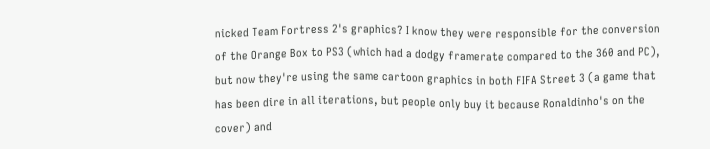nicked Team Fortress 2's graphics? I know they were responsible for the conversion of the Orange Box to PS3 (which had a dodgy framerate compared to the 360 and PC), but now they're using the same cartoon graphics in both FIFA Street 3 (a game that has been dire in all iterations, but people only buy it because Ronaldinho's on the cover) and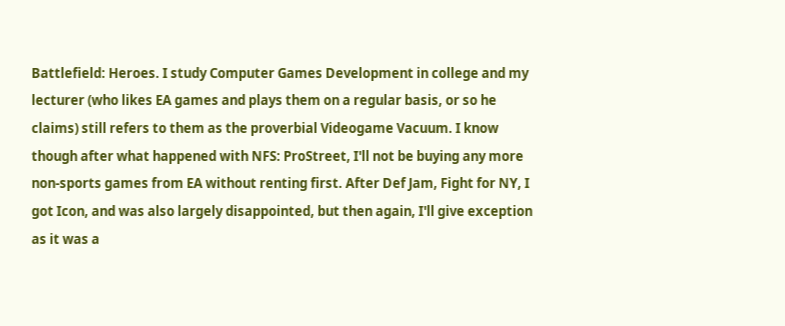Battlefield: Heroes. I study Computer Games Development in college and my lecturer (who likes EA games and plays them on a regular basis, or so he claims) still refers to them as the proverbial Videogame Vacuum. I know though after what happened with NFS: ProStreet, I'll not be buying any more non-sports games from EA without renting first. After Def Jam, Fight for NY, I got Icon, and was also largely disappointed, but then again, I'll give exception as it was a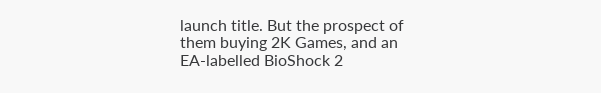launch title. But the prospect of them buying 2K Games, and an EA-labelled BioShock 2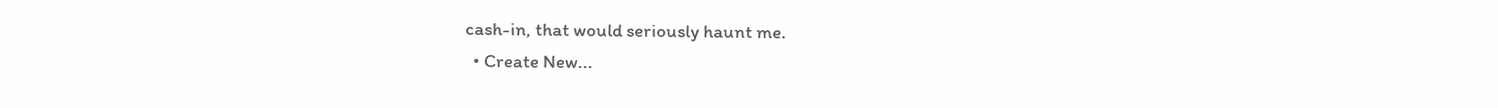cash-in, that would seriously haunt me.
  • Create New...